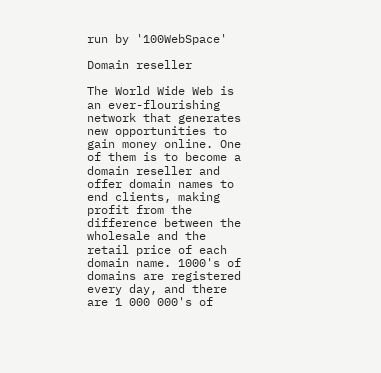run by '100WebSpace'

Domain reseller

The World Wide Web is an ever-flourishing network that generates new opportunities to gain money online. One of them is to become a domain reseller and offer domain names to end clients, making profit from the difference between the wholesale and the retail price of each domain name. 1000's of domains are registered every day, and there are 1 000 000's of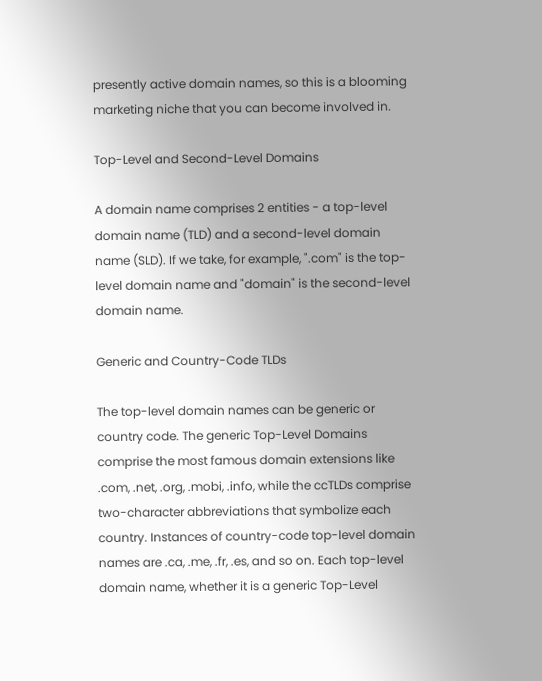presently active domain names, so this is a blooming marketing niche that you can become involved in.

Top-Level and Second-Level Domains

A domain name comprises 2 entities - a top-level domain name (TLD) and a second-level domain name (SLD). If we take, for example, ".com" is the top-level domain name and "domain" is the second-level domain name.

Generic and Country-Code TLDs

The top-level domain names can be generic or country code. The generic Top-Level Domains comprise the most famous domain extensions like .com, .net, .org, .mobi, .info, while the ccTLDs comprise two-character abbreviations that symbolize each country. Instances of country-code top-level domain names are .ca, .me, .fr, .es, and so on. Each top-level domain name, whether it is a generic Top-Level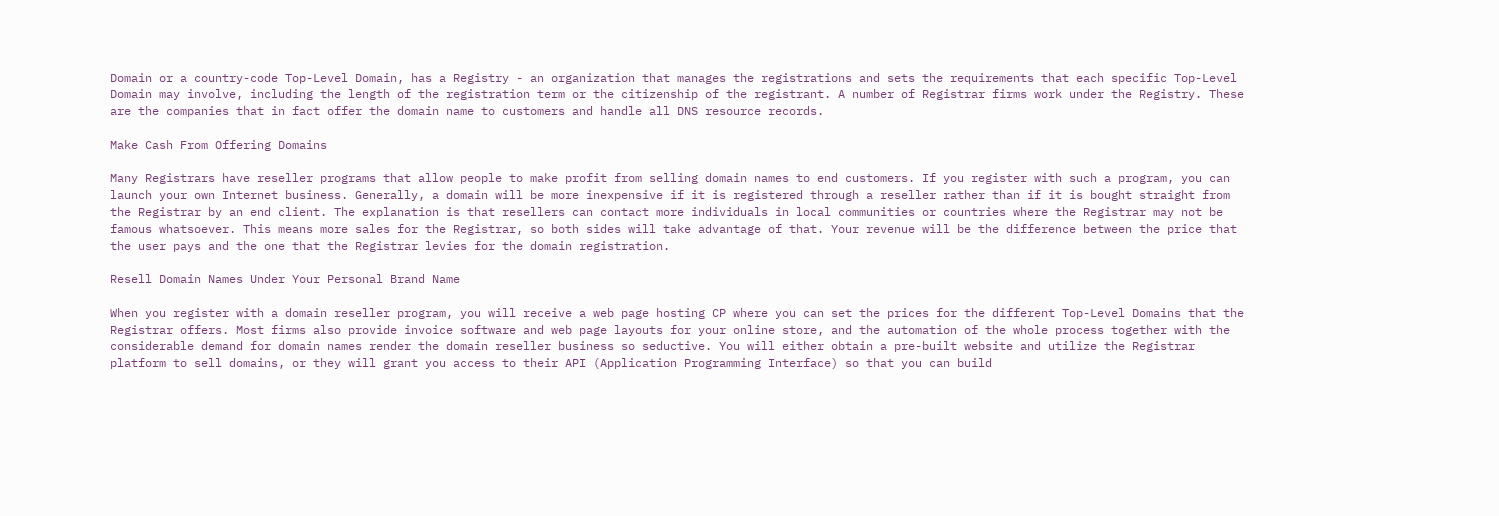Domain or a country-code Top-Level Domain, has a Registry - an organization that manages the registrations and sets the requirements that each specific Top-Level Domain may involve, including the length of the registration term or the citizenship of the registrant. A number of Registrar firms work under the Registry. These are the companies that in fact offer the domain name to customers and handle all DNS resource records.

Make Cash From Offering Domains

Many Registrars have reseller programs that allow people to make profit from selling domain names to end customers. If you register with such a program, you can launch your own Internet business. Generally, a domain will be more inexpensive if it is registered through a reseller rather than if it is bought straight from the Registrar by an end client. The explanation is that resellers can contact more individuals in local communities or countries where the Registrar may not be famous whatsoever. This means more sales for the Registrar, so both sides will take advantage of that. Your revenue will be the difference between the price that the user pays and the one that the Registrar levies for the domain registration.

Resell Domain Names Under Your Personal Brand Name

When you register with a domain reseller program, you will receive a web page hosting CP where you can set the prices for the different Top-Level Domains that the Registrar offers. Most firms also provide invoice software and web page layouts for your online store, and the automation of the whole process together with the considerable demand for domain names render the domain reseller business so seductive. You will either obtain a pre-built website and utilize the Registrar platform to sell domains, or they will grant you access to their API (Application Programming Interface) so that you can build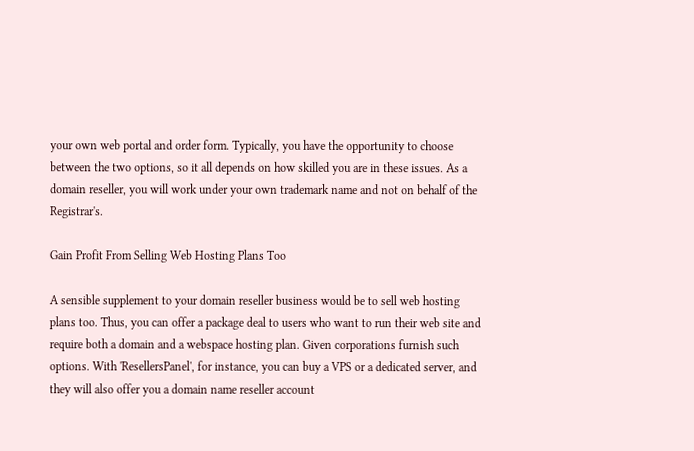your own web portal and order form. Typically, you have the opportunity to choose between the two options, so it all depends on how skilled you are in these issues. As a domain reseller, you will work under your own trademark name and not on behalf of the Registrar's.

Gain Profit From Selling Web Hosting Plans Too

A sensible supplement to your domain reseller business would be to sell web hosting plans too. Thus, you can offer a package deal to users who want to run their web site and require both a domain and a webspace hosting plan. Given corporations furnish such options. With 'ResellersPanel', for instance, you can buy a VPS or a dedicated server, and they will also offer you a domain name reseller account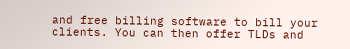and free billing software to bill your clients. You can then offer TLDs and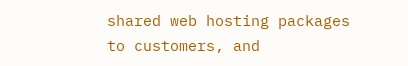shared web hosting packages to customers, and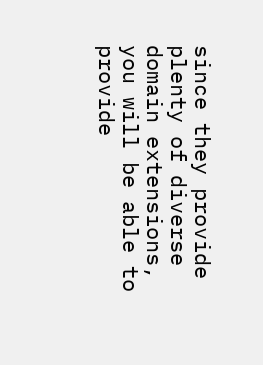since they provide plenty of diverse domain extensions, you will be able to provide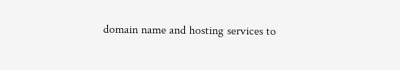domain name and hosting services to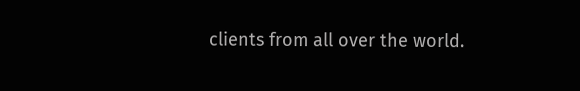clients from all over the world.